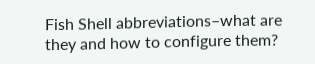Fish Shell abbreviations–what are they and how to configure them?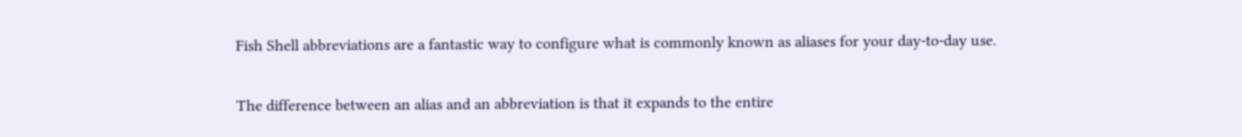Fish Shell abbreviations are a fantastic way to configure what is commonly known as aliases for your day-to-day use.

The difference between an alias and an abbreviation is that it expands to the entire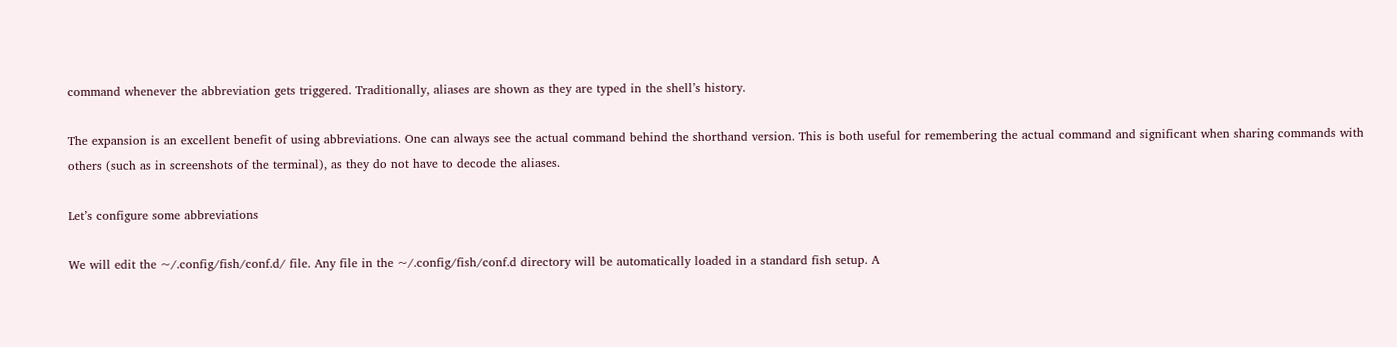command whenever the abbreviation gets triggered. Traditionally, aliases are shown as they are typed in the shell’s history.

The expansion is an excellent benefit of using abbreviations. One can always see the actual command behind the shorthand version. This is both useful for remembering the actual command and significant when sharing commands with others (such as in screenshots of the terminal), as they do not have to decode the aliases.

Let’s configure some abbreviations

We will edit the ~/.config/fish/conf.d/ file. Any file in the ~/.config/fish/conf.d directory will be automatically loaded in a standard fish setup. A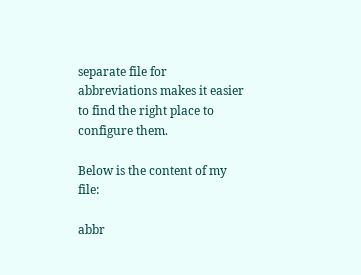separate file for abbreviations makes it easier to find the right place to configure them.

Below is the content of my file:

abbr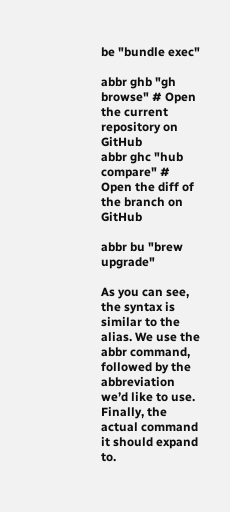be "bundle exec"

abbr ghb "gh browse" # Open the current repository on GitHub
abbr ghc "hub compare" # Open the diff of the branch on GitHub

abbr bu "brew upgrade"

As you can see, the syntax is similar to the alias. We use the abbr command, followed by the abbreviation we’d like to use. Finally, the actual command it should expand to.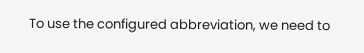To use the configured abbreviation, we need to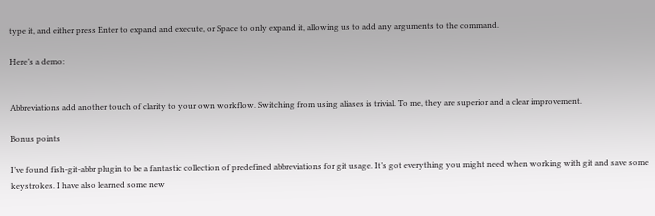type it, and either press Enter to expand and execute, or Space to only expand it, allowing us to add any arguments to the command.

Here’s a demo:


Abbreviations add another touch of clarity to your own workflow. Switching from using aliases is trivial. To me, they are superior and a clear improvement.

Bonus points

I’ve found fish-git-abbr plugin to be a fantastic collection of predefined abbreviations for git usage. It’s got everything you might need when working with git and save some keystrokes. I have also learned some new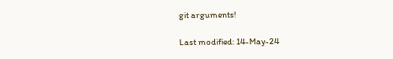git arguments!

Last modified: 14-May-24